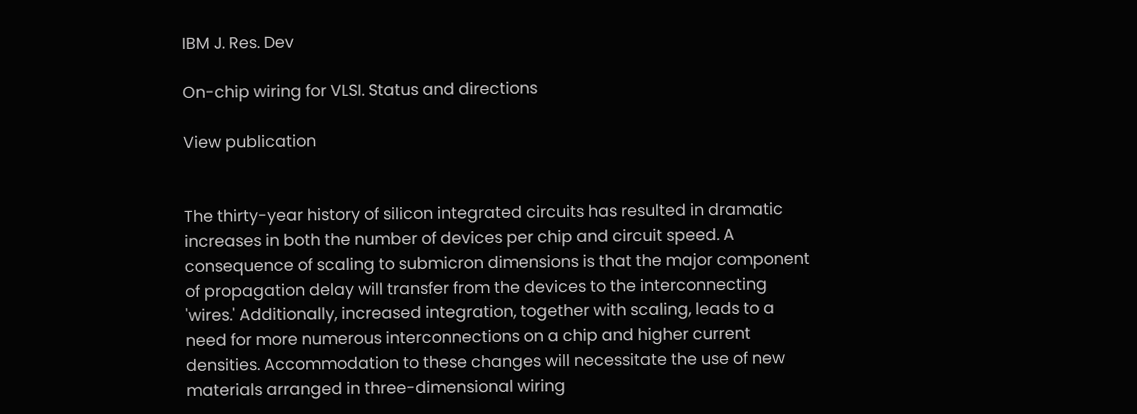IBM J. Res. Dev

On-chip wiring for VLSI. Status and directions

View publication


The thirty-year history of silicon integrated circuits has resulted in dramatic increases in both the number of devices per chip and circuit speed. A consequence of scaling to submicron dimensions is that the major component of propagation delay will transfer from the devices to the interconnecting 'wires.' Additionally, increased integration, together with scaling, leads to a need for more numerous interconnections on a chip and higher current densities. Accommodation to these changes will necessitate the use of new materials arranged in three-dimensional wiring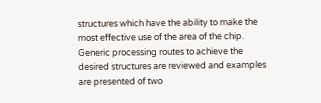structures which have the ability to make the most effective use of the area of the chip. Generic processing routes to achieve the desired structures are reviewed and examples are presented of two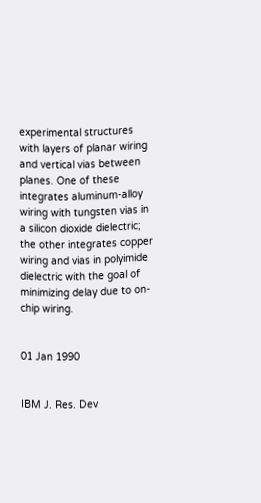experimental structures with layers of planar wiring and vertical vias between planes. One of these integrates aluminum-alloy wiring with tungsten vias in a silicon dioxide dielectric; the other integrates copper wiring and vias in polyimide dielectric with the goal of minimizing delay due to on-chip wiring.


01 Jan 1990


IBM J. Res. Dev